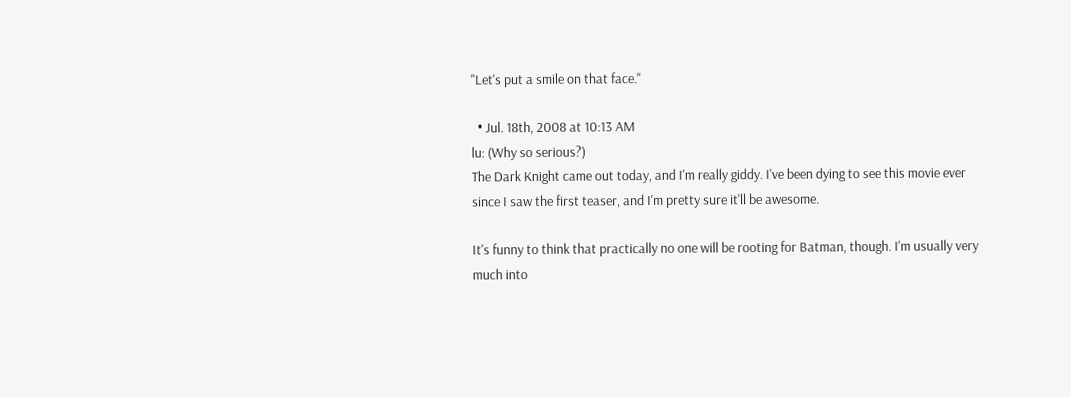"Let's put a smile on that face."

  • Jul. 18th, 2008 at 10:13 AM
lu: (Why so serious?)
The Dark Knight came out today, and I'm really giddy. I've been dying to see this movie ever since I saw the first teaser, and I'm pretty sure it'll be awesome.

It's funny to think that practically no one will be rooting for Batman, though. I'm usually very much into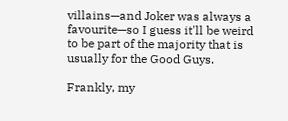villains—and Joker was always a favourite—so I guess it'll be weird to be part of the majority that is usually for the Good Guys.

Frankly, my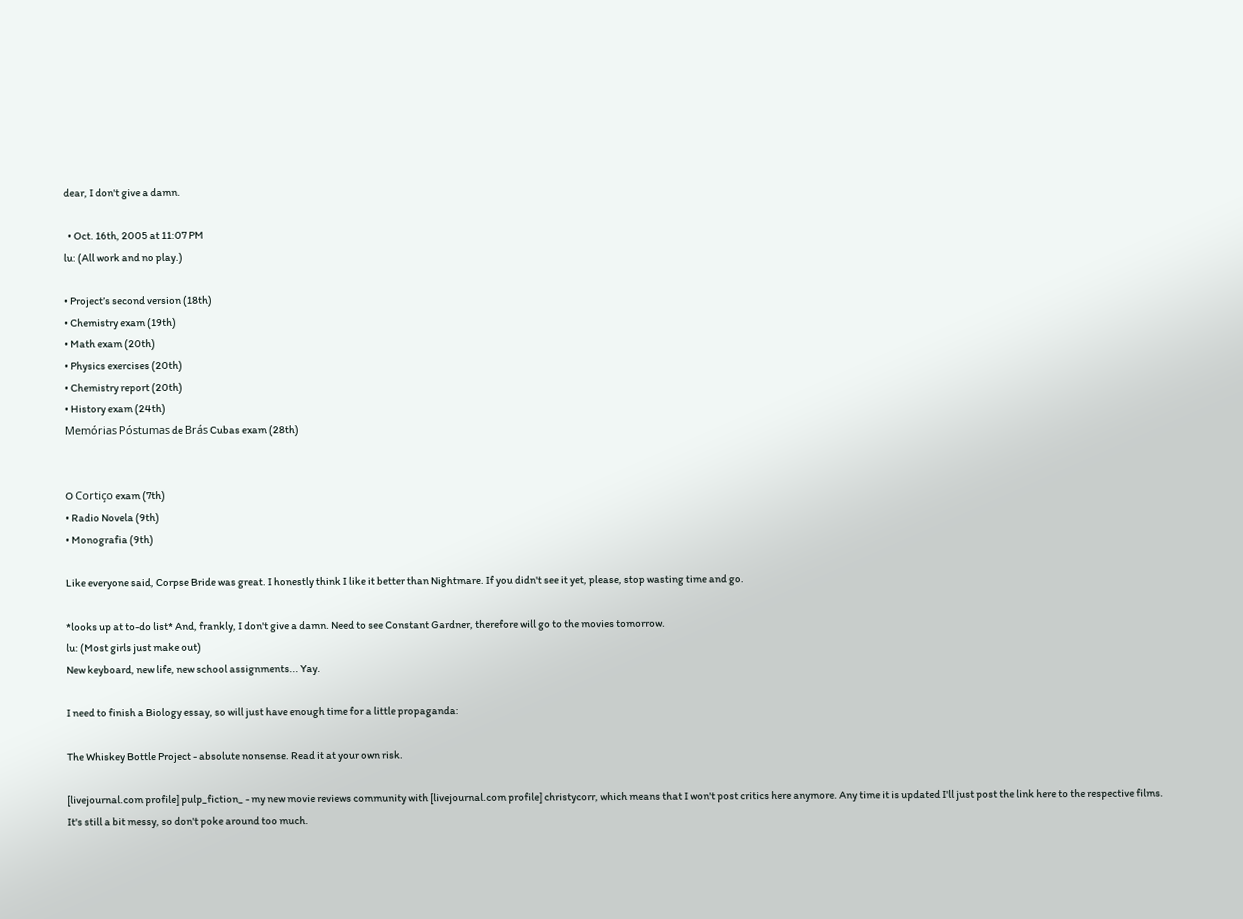dear, I don't give a damn.

  • Oct. 16th, 2005 at 11:07 PM
lu: (All work and no play.)

• Project’s second version (18th)
• Chemistry exam (19th)
• Math exam (20th)
• Physics exercises (20th)
• Chemistry report (20th)
• History exam (24th)
Memórias Póstumas de Brás Cubas exam (28th)


O Cortiço exam (7th)
• Radio Novela (9th)
• Monografia (9th)

Like everyone said, Corpse Bride was great. I honestly think I like it better than Nightmare. If you didn't see it yet, please, stop wasting time and go.

*looks up at to-do list* And, frankly, I don't give a damn. Need to see Constant Gardner, therefore will go to the movies tomorrow.
lu: (Most girls just make out)
New keyboard, new life, new school assignments... Yay.

I need to finish a Biology essay, so will just have enough time for a little propaganda:

The Whiskey Bottle Project - absolute nonsense. Read it at your own risk.

[livejournal.com profile] pulp_fiction_ - my new movie reviews community with [livejournal.com profile] christycorr, which means that I won't post critics here anymore. Any time it is updated I'll just post the link here to the respective films. It's still a bit messy, so don't poke around too much.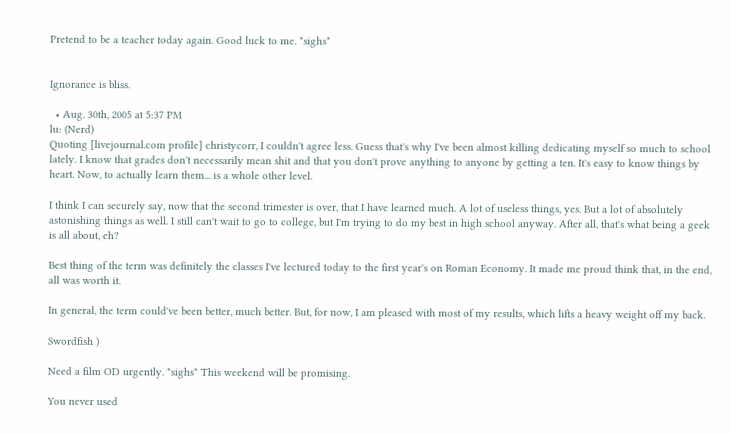Pretend to be a teacher today again. Good luck to me. *sighs*


Ignorance is bliss.

  • Aug. 30th, 2005 at 5:37 PM
lu: (Nerd)
Quoting [livejournal.com profile] christycorr, I couldn't agree less. Guess that's why I've been almost killing dedicating myself so much to school lately. I know that grades don't necessarily mean shit and that you don't prove anything to anyone by getting a ten. It's easy to know things by heart. Now, to actually learn them... is a whole other level.

I think I can securely say, now that the second trimester is over, that I have learned much. A lot of useless things, yes. But a lot of absolutely astonishing things as well. I still can't wait to go to college, but I'm trying to do my best in high school anyway. After all, that's what being a geek is all about, eh?

Best thing of the term was definitely the classes I've lectured today to the first year's on Roman Economy. It made me proud think that, in the end, all was worth it.

In general, the term could've been better, much better. But, for now, I am pleased with most of my results, which lifts a heavy weight off my back.

Swordfish )

Need a film OD urgently. *sighs* This weekend will be promising.

You never used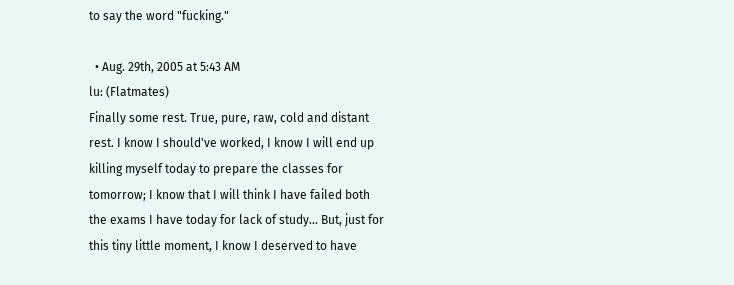to say the word "fucking."

  • Aug. 29th, 2005 at 5:43 AM
lu: (Flatmates)
Finally some rest. True, pure, raw, cold and distant rest. I know I should've worked, I know I will end up killing myself today to prepare the classes for tomorrow; I know that I will think I have failed both the exams I have today for lack of study... But, just for this tiny little moment, I know I deserved to have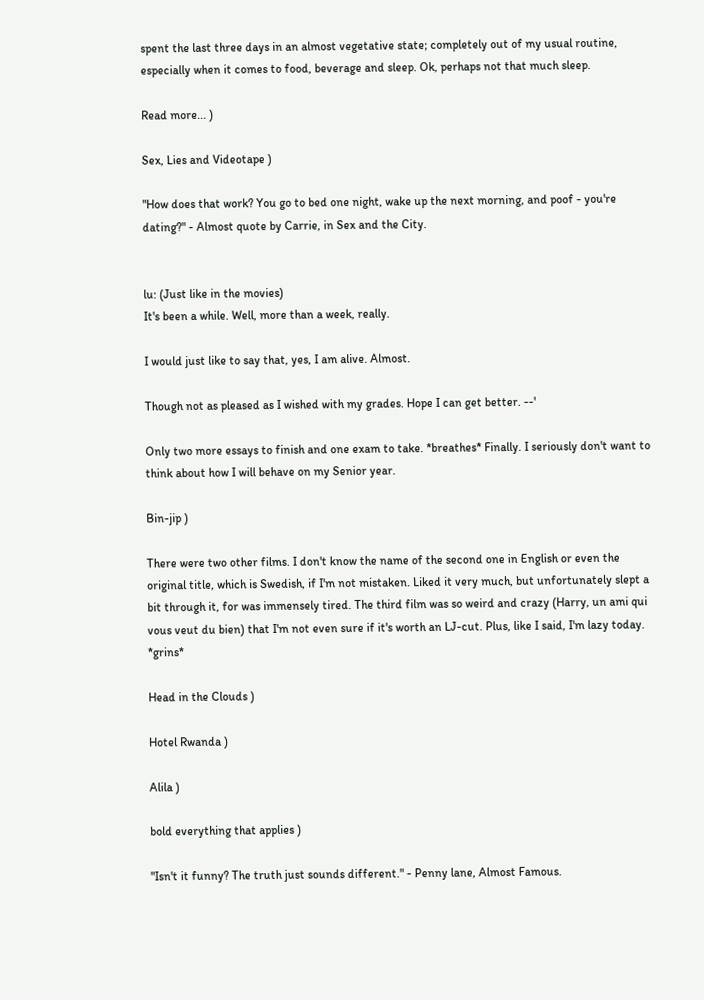spent the last three days in an almost vegetative state; completely out of my usual routine, especially when it comes to food, beverage and sleep. Ok, perhaps not that much sleep.

Read more... )

Sex, Lies and Videotape )

"How does that work? You go to bed one night, wake up the next morning, and poof - you're dating?" - Almost quote by Carrie, in Sex and the City.


lu: (Just like in the movies)
It's been a while. Well, more than a week, really.

I would just like to say that, yes, I am alive. Almost.

Though not as pleased as I wished with my grades. Hope I can get better. --'

Only two more essays to finish and one exam to take. *breathes* Finally. I seriously don't want to think about how I will behave on my Senior year.

Bin-jip )

There were two other films. I don't know the name of the second one in English or even the original title, which is Swedish, if I'm not mistaken. Liked it very much, but unfortunately slept a bit through it, for was immensely tired. The third film was so weird and crazy (Harry, un ami qui vous veut du bien) that I'm not even sure if it's worth an LJ-cut. Plus, like I said, I'm lazy today. *grins*

Head in the Clouds )

Hotel Rwanda )

Alila )

bold everything that applies )

"Isn't it funny? The truth just sounds different." - Penny lane, Almost Famous.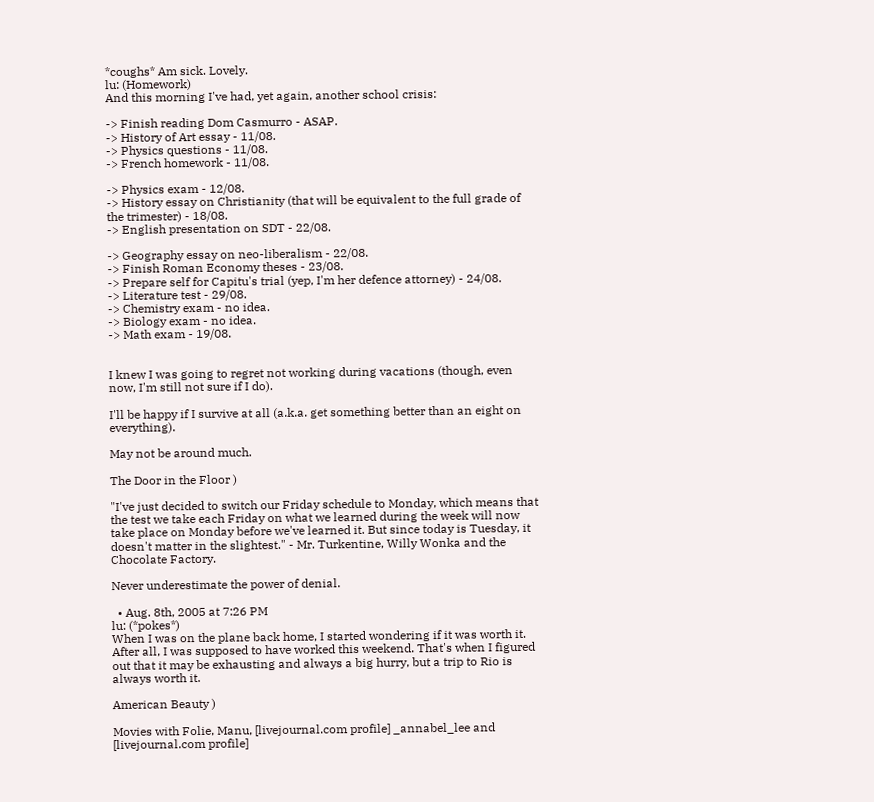*coughs* Am sick. Lovely.
lu: (Homework)
And this morning I've had, yet again, another school crisis:

-> Finish reading Dom Casmurro - ASAP.
-> History of Art essay - 11/08.
-> Physics questions - 11/08.
-> French homework - 11/08.

-> Physics exam - 12/08.
-> History essay on Christianity (that will be equivalent to the full grade of the trimester) - 18/08.
-> English presentation on SDT - 22/08.

-> Geography essay on neo-liberalism - 22/08.
-> Finish Roman Economy theses - 23/08.
-> Prepare self for Capitu's trial (yep, I'm her defence attorney) - 24/08.
-> Literature test - 29/08.
-> Chemistry exam - no idea.
-> Biology exam - no idea.
-> Math exam - 19/08.


I knew I was going to regret not working during vacations (though, even now, I'm still not sure if I do).

I'll be happy if I survive at all (a.k.a. get something better than an eight on everything).

May not be around much.

The Door in the Floor )

"I've just decided to switch our Friday schedule to Monday, which means that the test we take each Friday on what we learned during the week will now take place on Monday before we've learned it. But since today is Tuesday, it doesn't matter in the slightest." - Mr. Turkentine, Willy Wonka and the Chocolate Factory.

Never underestimate the power of denial.

  • Aug. 8th, 2005 at 7:26 PM
lu: (*pokes*)
When I was on the plane back home, I started wondering if it was worth it. After all, I was supposed to have worked this weekend. That's when I figured out that it may be exhausting and always a big hurry, but a trip to Rio is always worth it.

American Beauty )

Movies with Folie, Manu, [livejournal.com profile] _annabel_lee and [livejournal.com profile]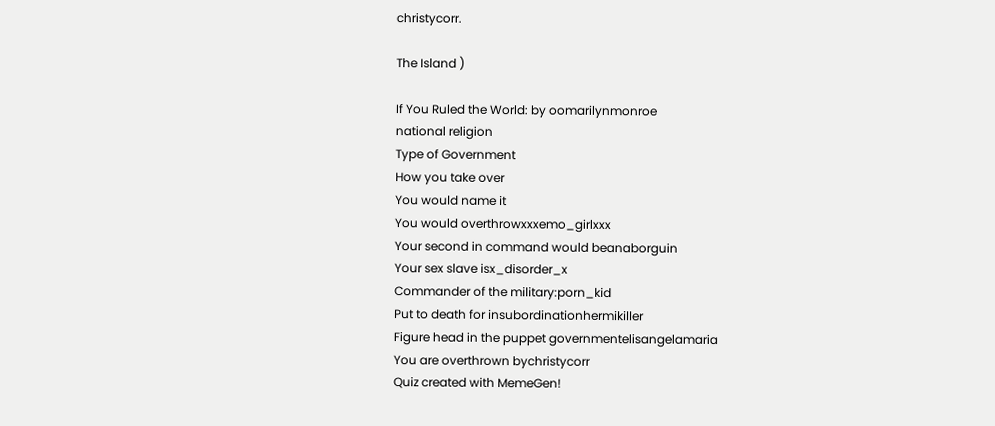christycorr.

The Island )

If You Ruled the World: by oomarilynmonroe
national religion
Type of Government
How you take over
You would name it
You would overthrowxxxemo_girlxxx
Your second in command would beanaborguin
Your sex slave isx_disorder_x
Commander of the military:porn_kid
Put to death for insubordinationhermikiller
Figure head in the puppet governmentelisangelamaria
You are overthrown bychristycorr
Quiz created with MemeGen!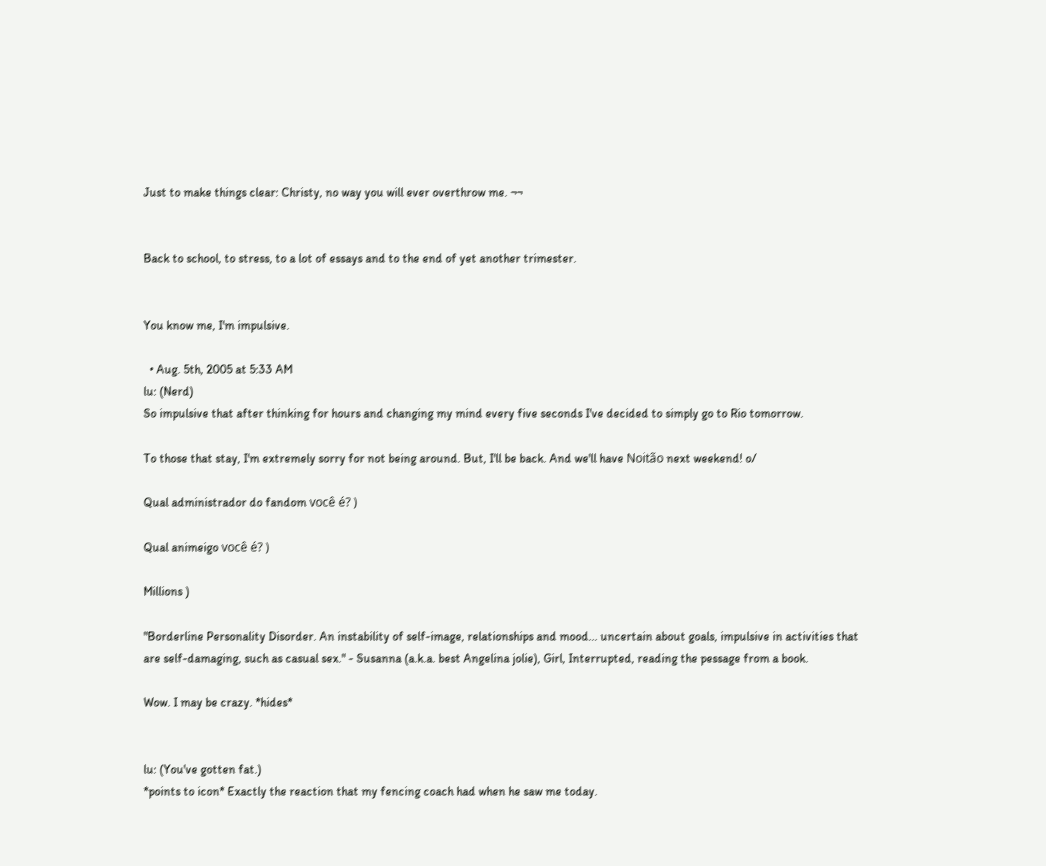Just to make things clear: Christy, no way you will ever overthrow me. ¬¬


Back to school, to stress, to a lot of essays and to the end of yet another trimester.


You know me, I'm impulsive.

  • Aug. 5th, 2005 at 5:33 AM
lu: (Nerd)
So impulsive that after thinking for hours and changing my mind every five seconds I've decided to simply go to Rio tomorrow.

To those that stay, I'm extremely sorry for not being around. But, I'll be back. And we'll have Noitão next weekend! o/

Qual administrador do fandom você é? )

Qual animeigo você é? )

Millions )

"Borderline Personality Disorder. An instability of self-image, relationships and mood... uncertain about goals, impulsive in activities that are self-damaging, such as casual sex." - Susanna (a.k.a. best Angelina jolie), Girl, Interrupted, reading the pessage from a book.

Wow. I may be crazy. *hides*


lu: (You've gotten fat.)
*points to icon* Exactly the reaction that my fencing coach had when he saw me today.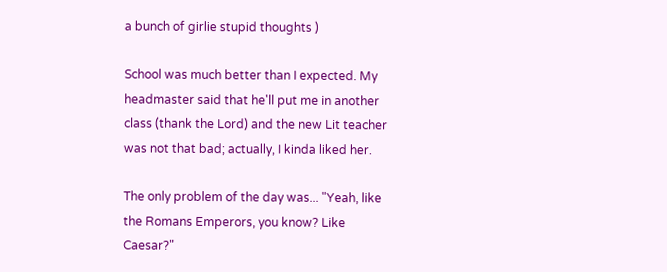a bunch of girlie stupid thoughts )

School was much better than I expected. My headmaster said that he'll put me in another class (thank the Lord) and the new Lit teacher was not that bad; actually, I kinda liked her.

The only problem of the day was... "Yeah, like the Romans Emperors, you know? Like Caesar?"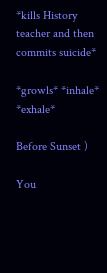*kills History teacher and then commits suicide*

*growls* *inhale* *exhale*

Before Sunset )

You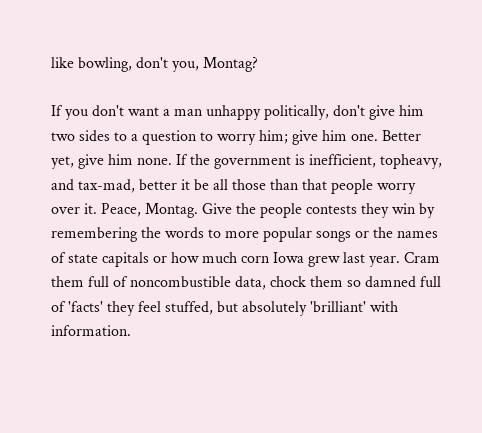like bowling, don't you, Montag?

If you don't want a man unhappy politically, don't give him two sides to a question to worry him; give him one. Better yet, give him none. If the government is inefficient, topheavy, and tax-mad, better it be all those than that people worry over it. Peace, Montag. Give the people contests they win by remembering the words to more popular songs or the names of state capitals or how much corn Iowa grew last year. Cram them full of noncombustible data, chock them so damned full of 'facts' they feel stuffed, but absolutely 'brilliant' with information.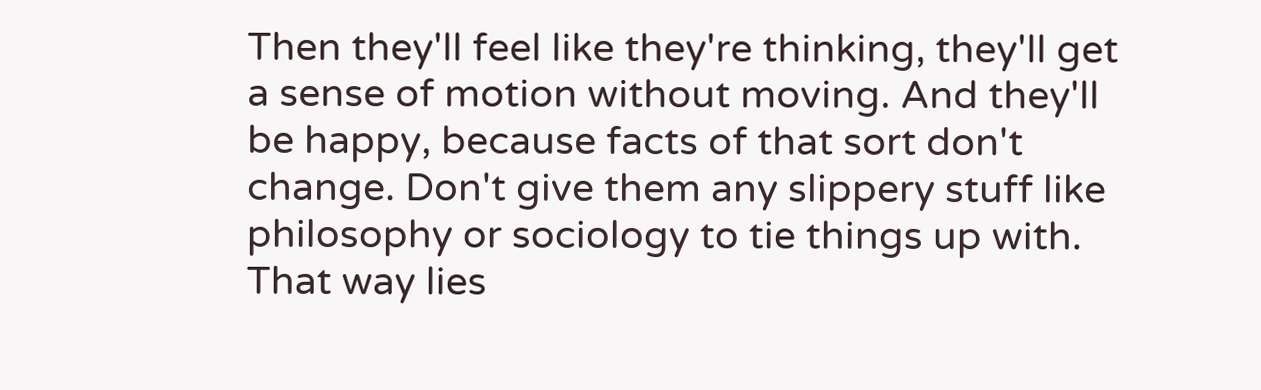Then they'll feel like they're thinking, they'll get a sense of motion without moving. And they'll be happy, because facts of that sort don't change. Don't give them any slippery stuff like philosophy or sociology to tie things up with. That way lies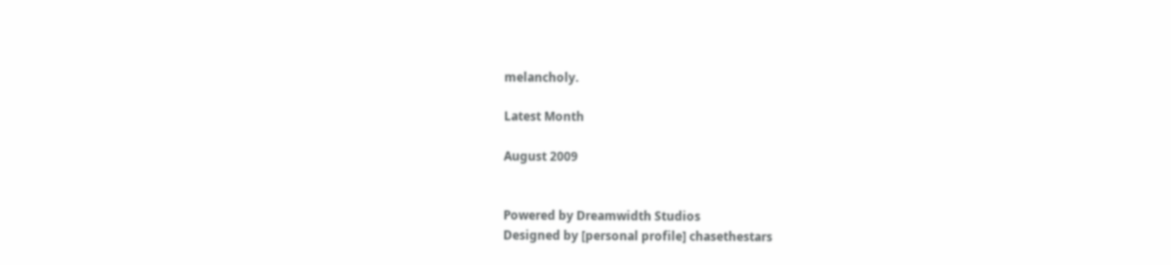melancholy.

Latest Month

August 2009


Powered by Dreamwidth Studios
Designed by [personal profile] chasethestars